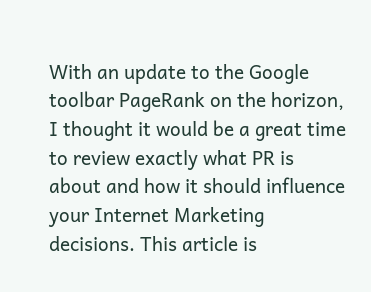With an update to the Google toolbar PageRank on the horizon, I thought it would be a great time to review exactly what PR is about and how it should influence your Internet Marketing decisions. This article is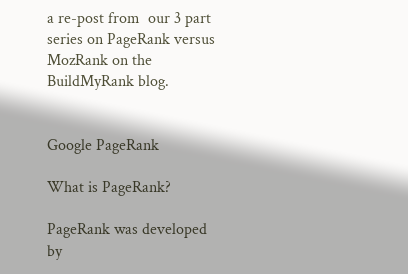a re-post from  our 3 part series on PageRank versus MozRank on the BuildMyRank blog.


Google PageRank

What is PageRank?

PageRank was developed by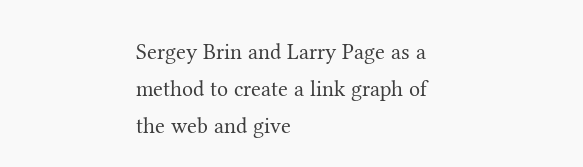Sergey Brin and Larry Page as a method to create a link graph of the web and give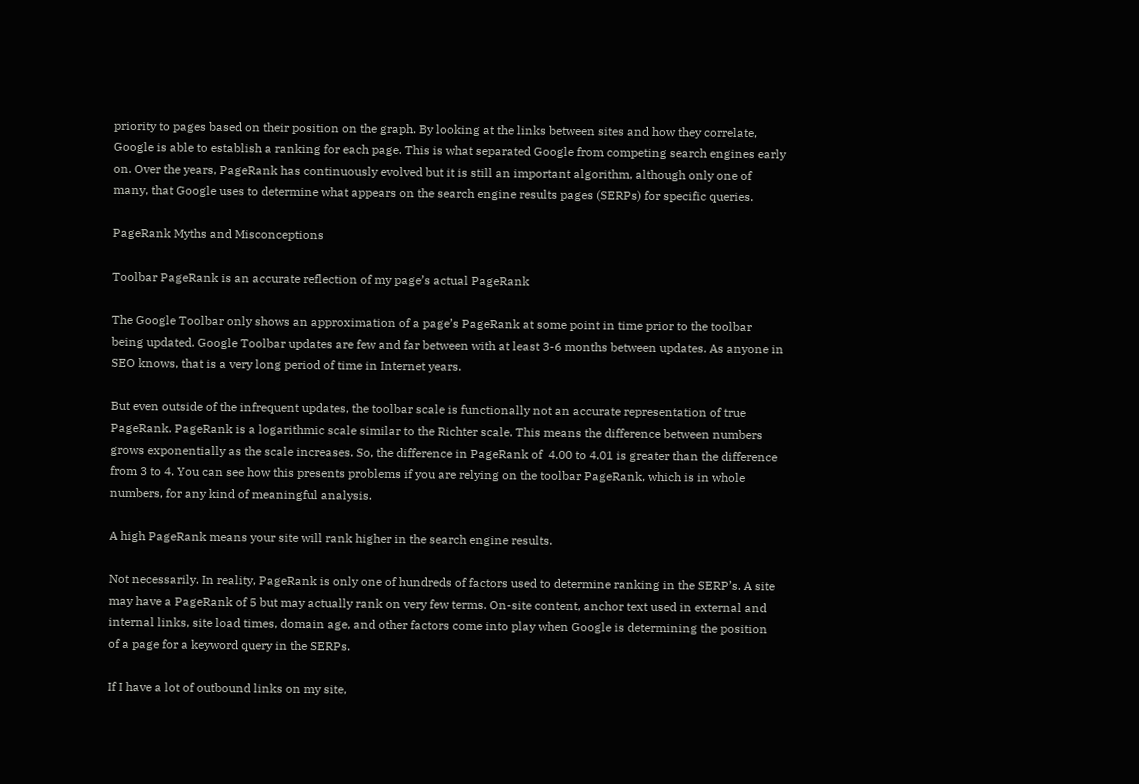priority to pages based on their position on the graph. By looking at the links between sites and how they correlate, Google is able to establish a ranking for each page. This is what separated Google from competing search engines early on. Over the years, PageRank has continuously evolved but it is still an important algorithm, although only one of many, that Google uses to determine what appears on the search engine results pages (SERPs) for specific queries.

PageRank Myths and Misconceptions

Toolbar PageRank is an accurate reflection of my page’s actual PageRank

The Google Toolbar only shows an approximation of a page’s PageRank at some point in time prior to the toolbar being updated. Google Toolbar updates are few and far between with at least 3-6 months between updates. As anyone in SEO knows, that is a very long period of time in Internet years.

But even outside of the infrequent updates, the toolbar scale is functionally not an accurate representation of true PageRank. PageRank is a logarithmic scale similar to the Richter scale. This means the difference between numbers grows exponentially as the scale increases. So, the difference in PageRank of  4.00 to 4.01 is greater than the difference from 3 to 4. You can see how this presents problems if you are relying on the toolbar PageRank, which is in whole numbers, for any kind of meaningful analysis.

A high PageRank means your site will rank higher in the search engine results.

Not necessarily. In reality, PageRank is only one of hundreds of factors used to determine ranking in the SERP’s. A site may have a PageRank of 5 but may actually rank on very few terms. On-site content, anchor text used in external and internal links, site load times, domain age, and other factors come into play when Google is determining the position of a page for a keyword query in the SERPs.

If I have a lot of outbound links on my site,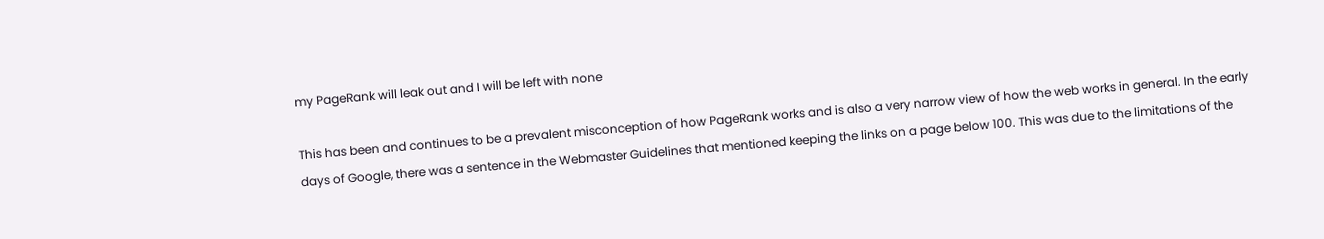my PageRank will leak out and I will be left with none

This has been and continues to be a prevalent misconception of how PageRank works and is also a very narrow view of how the web works in general. In the early days of Google, there was a sentence in the Webmaster Guidelines that mentioned keeping the links on a page below 100. This was due to the limitations of the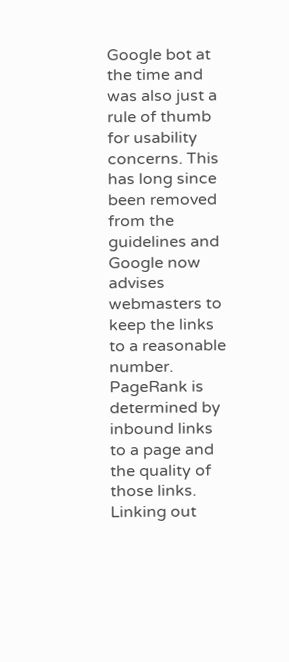Google bot at the time and was also just a rule of thumb for usability concerns. This has long since been removed from the guidelines and Google now advises webmasters to keep the links to a reasonable number. PageRank is determined by inbound links to a page and the quality of those links. Linking out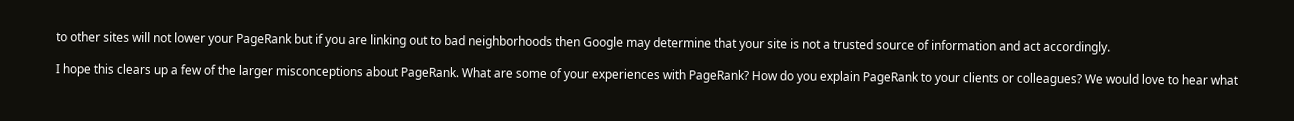to other sites will not lower your PageRank but if you are linking out to bad neighborhoods then Google may determine that your site is not a trusted source of information and act accordingly.

I hope this clears up a few of the larger misconceptions about PageRank. What are some of your experiences with PageRank? How do you explain PageRank to your clients or colleagues? We would love to hear what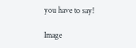you have to say!

Image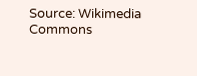Source: Wikimedia Commons